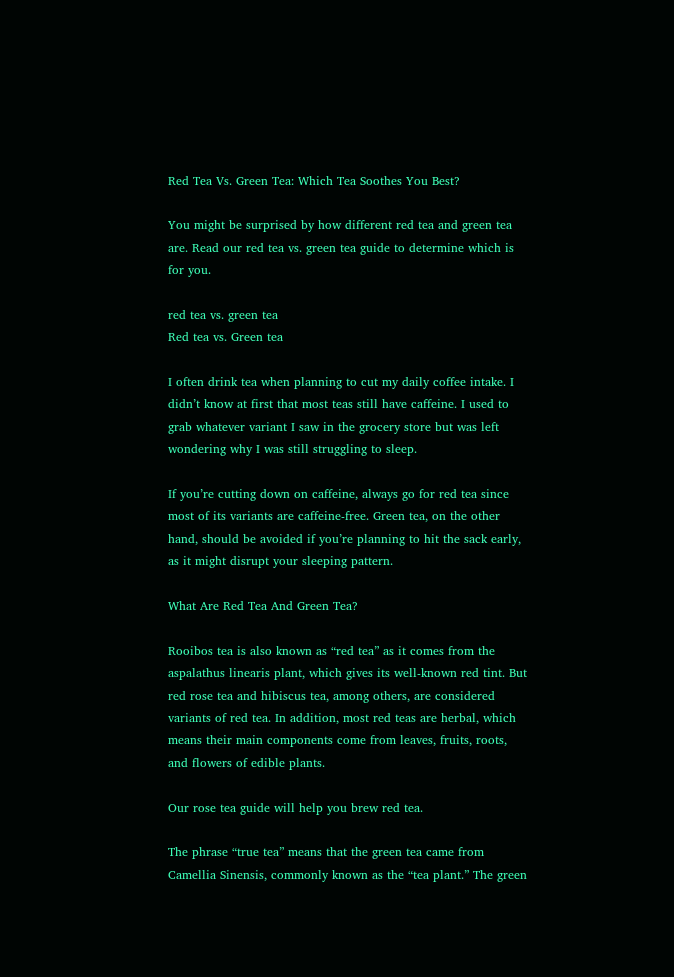Red Tea Vs. Green Tea: Which Tea Soothes You Best?

You might be surprised by how different red tea and green tea are. Read our red tea vs. green tea guide to determine which is for you.

red tea vs. green tea
Red tea vs. Green tea

I often drink tea when planning to cut my daily coffee intake. I didn’t know at first that most teas still have caffeine. I used to grab whatever variant I saw in the grocery store but was left wondering why I was still struggling to sleep.

If you’re cutting down on caffeine, always go for red tea since most of its variants are caffeine-free. Green tea, on the other hand, should be avoided if you’re planning to hit the sack early, as it might disrupt your sleeping pattern.

What Are Red Tea And Green Tea?

Rooibos tea is also known as “red tea” as it comes from the aspalathus linearis plant, which gives its well-known red tint. But red rose tea and hibiscus tea, among others, are considered variants of red tea. In addition, most red teas are herbal, which means their main components come from leaves, fruits, roots, and flowers of edible plants.

Our rose tea guide will help you brew red tea.

The phrase “true tea” means that the green tea came from Camellia Sinensis, commonly known as the “tea plant.” The green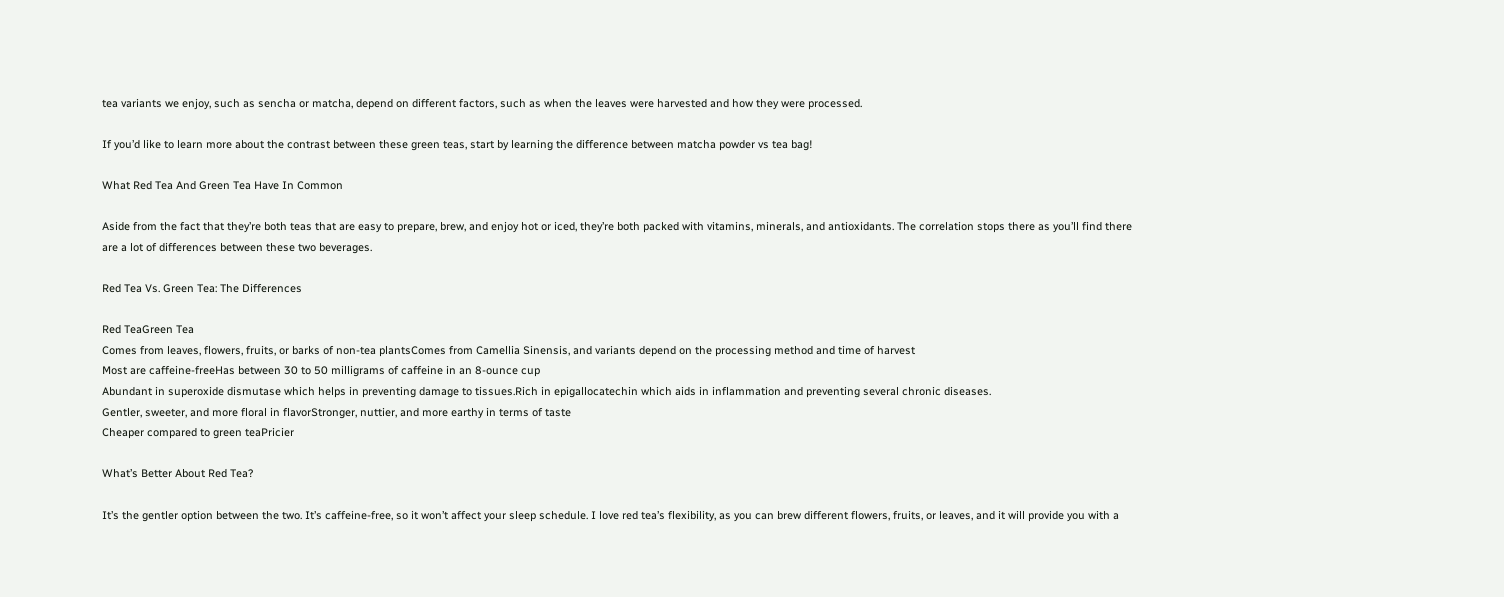tea variants we enjoy, such as sencha or matcha, depend on different factors, such as when the leaves were harvested and how they were processed.

If you’d like to learn more about the contrast between these green teas, start by learning the difference between matcha powder vs tea bag!

What Red Tea And Green Tea Have In Common

Aside from the fact that they’re both teas that are easy to prepare, brew, and enjoy hot or iced, they’re both packed with vitamins, minerals, and antioxidants. The correlation stops there as you’ll find there are a lot of differences between these two beverages.

Red Tea Vs. Green Tea: The Differences

Red TeaGreen Tea
Comes from leaves, flowers, fruits, or barks of non-tea plantsComes from Camellia Sinensis, and variants depend on the processing method and time of harvest
Most are caffeine-freeHas between 30 to 50 milligrams of caffeine in an 8-ounce cup
Abundant in superoxide dismutase which helps in preventing damage to tissues.Rich in epigallocatechin which aids in inflammation and preventing several chronic diseases.
Gentler, sweeter, and more floral in flavorStronger, nuttier, and more earthy in terms of taste
Cheaper compared to green teaPricier

What’s Better About Red Tea?

It’s the gentler option between the two. It’s caffeine-free, so it won’t affect your sleep schedule. I love red tea’s flexibility, as you can brew different flowers, fruits, or leaves, and it will provide you with a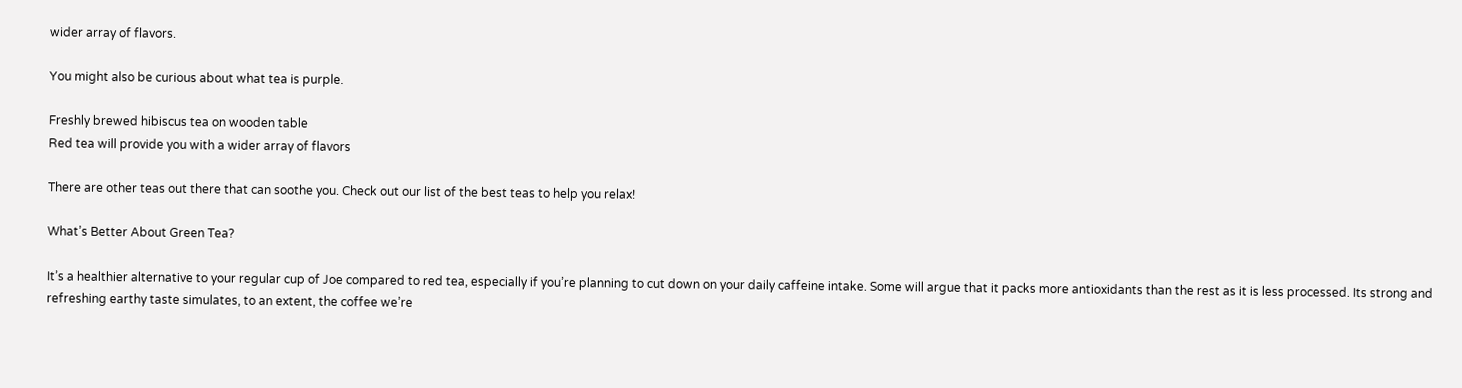wider array of flavors.

You might also be curious about what tea is purple.

Freshly brewed hibiscus tea on wooden table
Red tea will provide you with a wider array of flavors

There are other teas out there that can soothe you. Check out our list of the best teas to help you relax!

What’s Better About Green Tea?

It’s a healthier alternative to your regular cup of Joe compared to red tea, especially if you’re planning to cut down on your daily caffeine intake. Some will argue that it packs more antioxidants than the rest as it is less processed. Its strong and refreshing earthy taste simulates, to an extent, the coffee we’re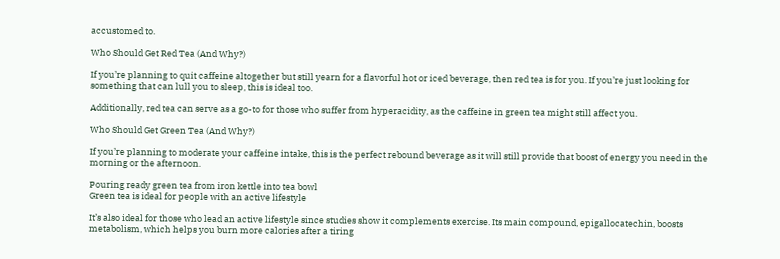accustomed to.

Who Should Get Red Tea (And Why?)

If you’re planning to quit caffeine altogether but still yearn for a flavorful hot or iced beverage, then red tea is for you. If you’re just looking for something that can lull you to sleep, this is ideal too.

Additionally, red tea can serve as a go-to for those who suffer from hyperacidity, as the caffeine in green tea might still affect you.

Who Should Get Green Tea (And Why?)

If you’re planning to moderate your caffeine intake, this is the perfect rebound beverage as it will still provide that boost of energy you need in the morning or the afternoon.

Pouring ready green tea from iron kettle into tea bowl
Green tea is ideal for people with an active lifestyle

It’s also ideal for those who lead an active lifestyle since studies show it complements exercise. Its main compound, epigallocatechin, boosts metabolism, which helps you burn more calories after a tiring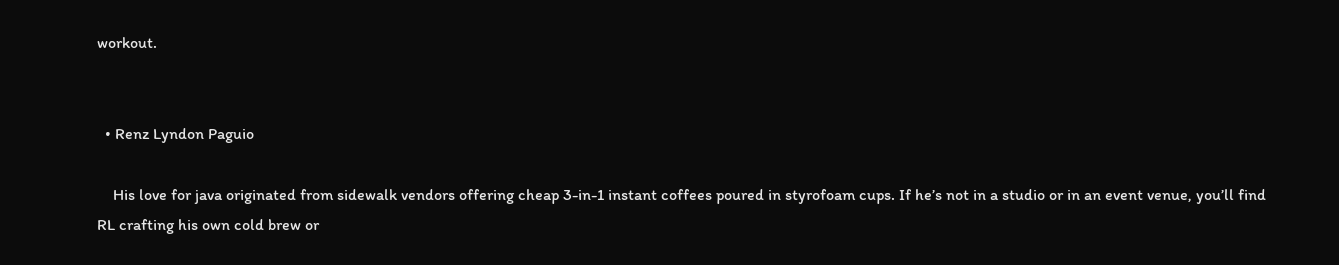workout.


  • Renz Lyndon Paguio

    His love for java originated from sidewalk vendors offering cheap 3-in-1 instant coffees poured in styrofoam cups. If he’s not in a studio or in an event venue, you’ll find RL crafting his own cold brew or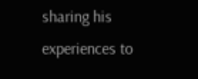sharing his experiences to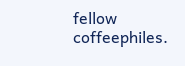fellow coffeephiles.